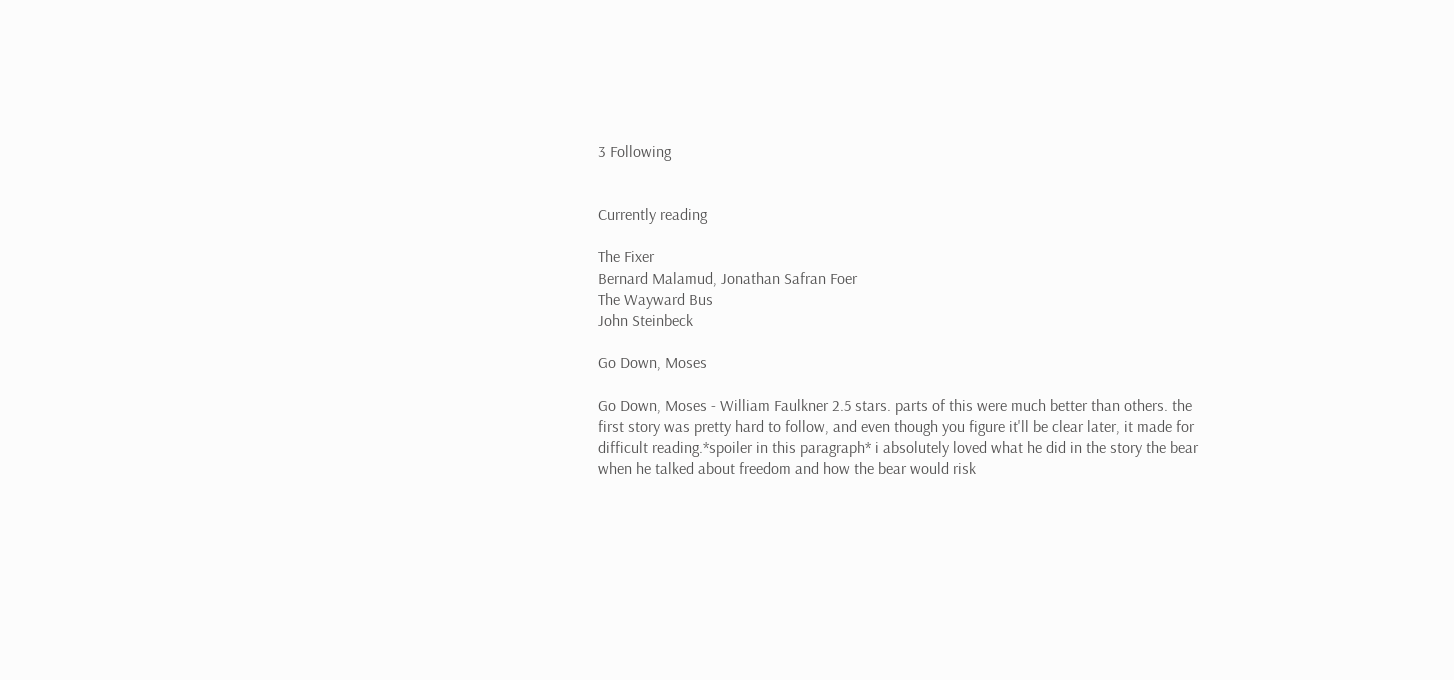3 Following


Currently reading

The Fixer
Bernard Malamud, Jonathan Safran Foer
The Wayward Bus
John Steinbeck

Go Down, Moses

Go Down, Moses - William Faulkner 2.5 stars. parts of this were much better than others. the first story was pretty hard to follow, and even though you figure it'll be clear later, it made for difficult reading.*spoiler in this paragraph* i absolutely loved what he did in the story the bear when he talked about freedom and how the bear would risk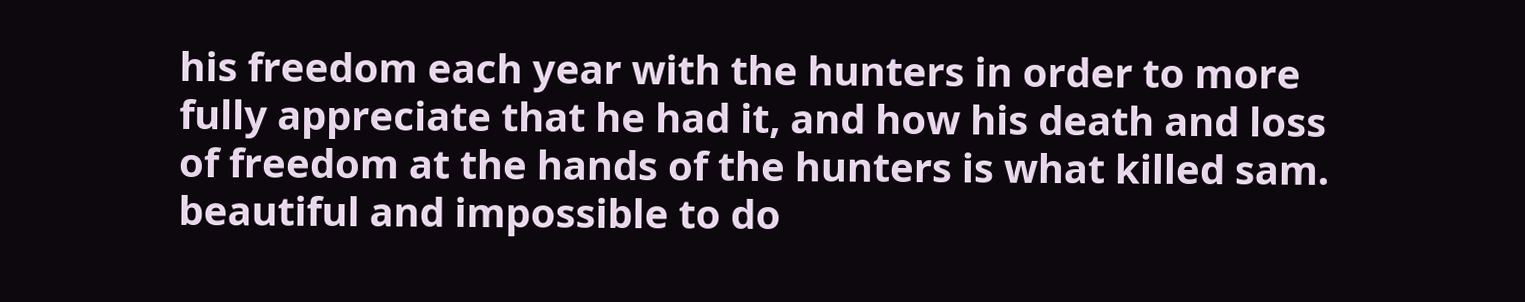his freedom each year with the hunters in order to more fully appreciate that he had it, and how his death and loss of freedom at the hands of the hunters is what killed sam. beautiful and impossible to do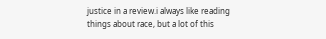justice in a review.i always like reading things about race, but a lot of this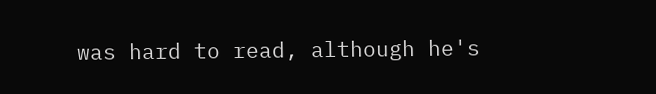was hard to read, although he's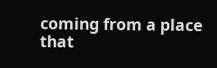coming from a place that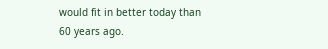would fit in better today than 60 years ago.